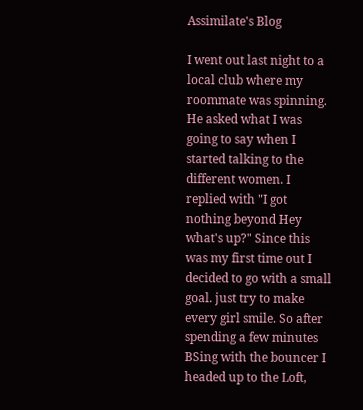Assimilate's Blog

I went out last night to a local club where my roommate was spinning. He asked what I was going to say when I started talking to the different women. I replied with "I got nothing beyond Hey what's up?" Since this was my first time out I decided to go with a small goal. just try to make every girl smile. So after spending a few minutes BSing with the bouncer I headed up to the Loft,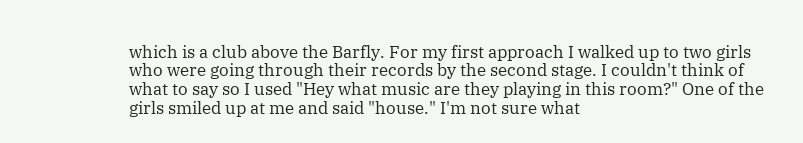which is a club above the Barfly. For my first approach I walked up to two girls who were going through their records by the second stage. I couldn't think of what to say so I used "Hey what music are they playing in this room?" One of the girls smiled up at me and said "house." I'm not sure what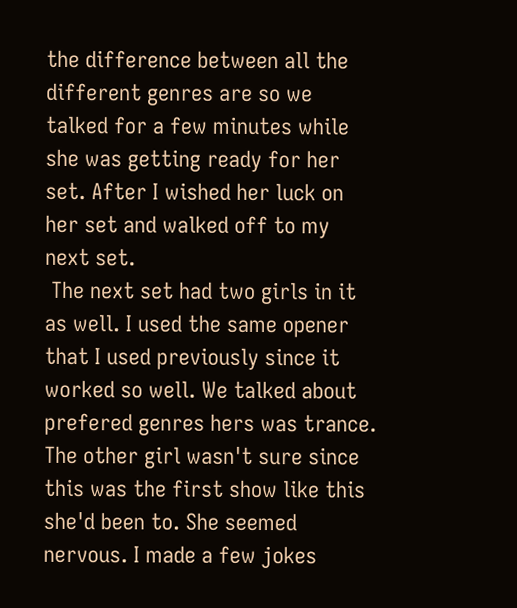the difference between all the different genres are so we talked for a few minutes while she was getting ready for her set. After I wished her luck on her set and walked off to my next set.
 The next set had two girls in it as well. I used the same opener that I used previously since it worked so well. We talked about prefered genres hers was trance. The other girl wasn't sure since this was the first show like this she'd been to. She seemed nervous. I made a few jokes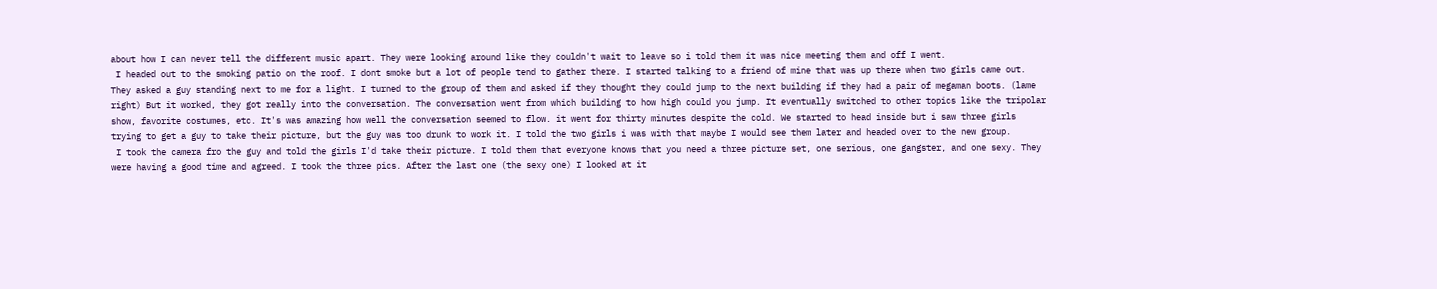about how I can never tell the different music apart. They were looking around like they couldn't wait to leave so i told them it was nice meeting them and off I went.
 I headed out to the smoking patio on the roof. I dont smoke but a lot of people tend to gather there. I started talking to a friend of mine that was up there when two girls came out. They asked a guy standing next to me for a light. I turned to the group of them and asked if they thought they could jump to the next building if they had a pair of megaman boots. (lame right) But it worked, they got really into the conversation. The conversation went from which building to how high could you jump. It eventually switched to other topics like the tripolar show, favorite costumes, etc. It's was amazing how well the conversation seemed to flow. it went for thirty minutes despite the cold. We started to head inside but i saw three girls trying to get a guy to take their picture, but the guy was too drunk to work it. I told the two girls i was with that maybe I would see them later and headed over to the new group.
 I took the camera fro the guy and told the girls I'd take their picture. I told them that everyone knows that you need a three picture set, one serious, one gangster, and one sexy. They were having a good time and agreed. I took the three pics. After the last one (the sexy one) I looked at it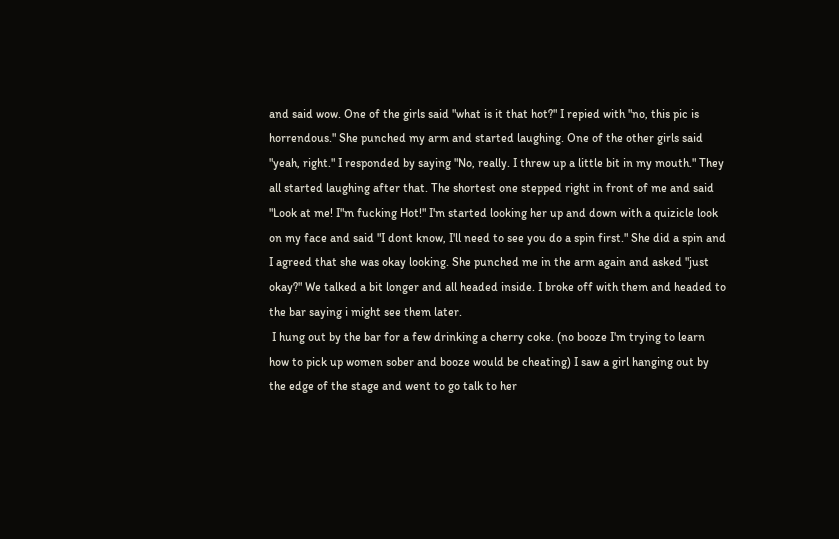and said wow. One of the girls said "what is it that hot?" I repied with "no, this pic is horrendous." She punched my arm and started laughing. One of the other girls said "yeah, right." I responded by saying "No, really. I threw up a little bit in my mouth." They all started laughing after that. The shortest one stepped right in front of me and said "Look at me! I"m fucking Hot!" I'm started looking her up and down with a quizicle look on my face and said "I dont know, I'll need to see you do a spin first." She did a spin and I agreed that she was okay looking. She punched me in the arm again and asked "just okay?" We talked a bit longer and all headed inside. I broke off with them and headed to the bar saying i might see them later.
 I hung out by the bar for a few drinking a cherry coke. (no booze I'm trying to learn how to pick up women sober and booze would be cheating) I saw a girl hanging out by the edge of the stage and went to go talk to her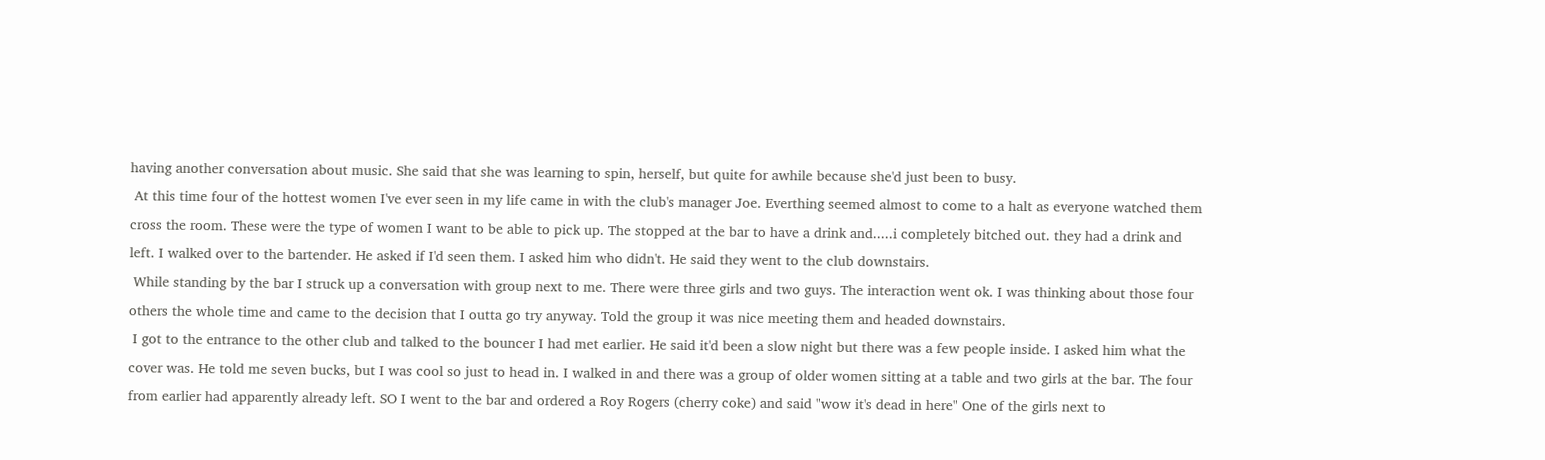having another conversation about music. She said that she was learning to spin, herself, but quite for awhile because she'd just been to busy.
 At this time four of the hottest women I've ever seen in my life came in with the club's manager Joe. Everthing seemed almost to come to a halt as everyone watched them cross the room. These were the type of women I want to be able to pick up. The stopped at the bar to have a drink and.....i completely bitched out. they had a drink and left. I walked over to the bartender. He asked if I'd seen them. I asked him who didn't. He said they went to the club downstairs.
 While standing by the bar I struck up a conversation with group next to me. There were three girls and two guys. The interaction went ok. I was thinking about those four others the whole time and came to the decision that I outta go try anyway. Told the group it was nice meeting them and headed downstairs.
 I got to the entrance to the other club and talked to the bouncer I had met earlier. He said it'd been a slow night but there was a few people inside. I asked him what the cover was. He told me seven bucks, but I was cool so just to head in. I walked in and there was a group of older women sitting at a table and two girls at the bar. The four from earlier had apparently already left. SO I went to the bar and ordered a Roy Rogers (cherry coke) and said "wow it's dead in here" One of the girls next to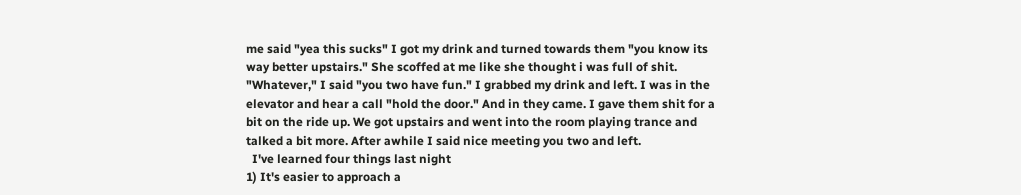me said "yea this sucks" I got my drink and turned towards them "you know its way better upstairs." She scoffed at me like she thought i was full of shit. "Whatever," I said "you two have fun." I grabbed my drink and left. I was in the elevator and hear a call "hold the door." And in they came. I gave them shit for a bit on the ride up. We got upstairs and went into the room playing trance and talked a bit more. After awhile I said nice meeting you two and left.
  I've learned four things last night
1) It's easier to approach a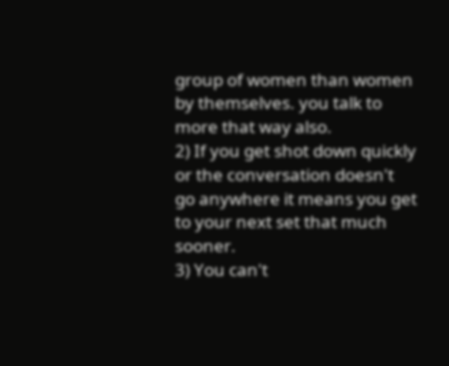group of women than women by themselves. you talk to more that way also.
2) If you get shot down quickly or the conversation doesn't go anywhere it means you get to your next set that much sooner.
3) You can't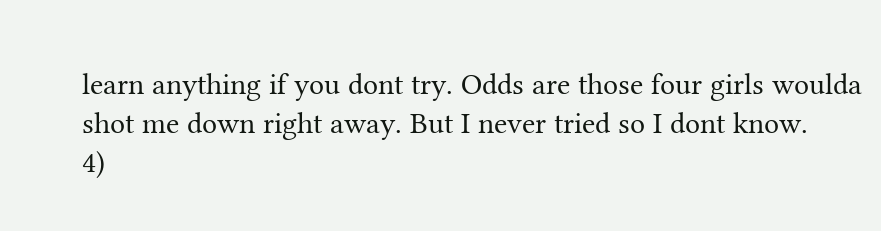learn anything if you dont try. Odds are those four girls woulda shot me down right away. But I never tried so I dont know.
4)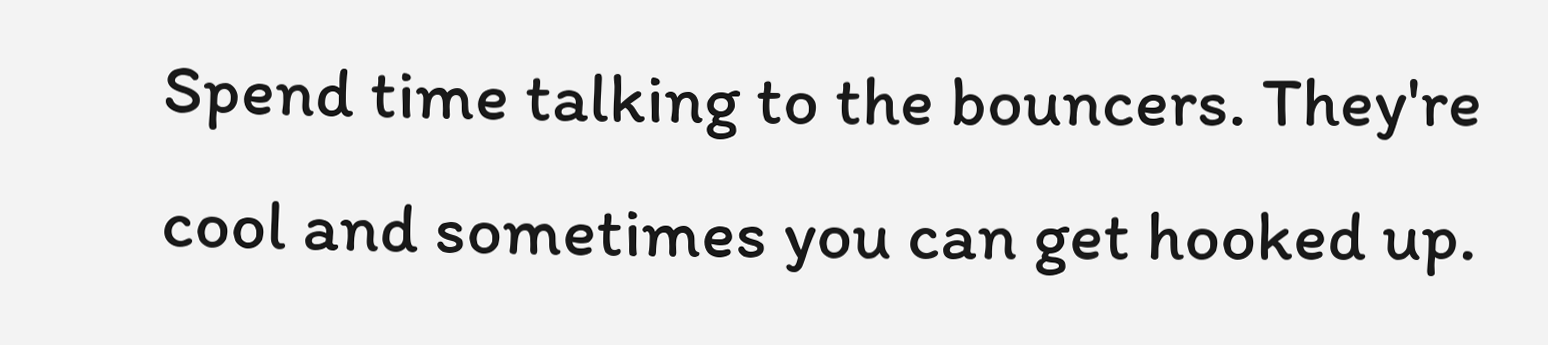Spend time talking to the bouncers. They're cool and sometimes you can get hooked up.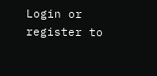Login or register to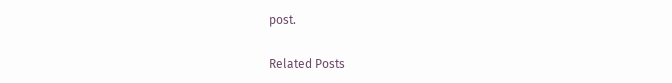post.

Related Posts